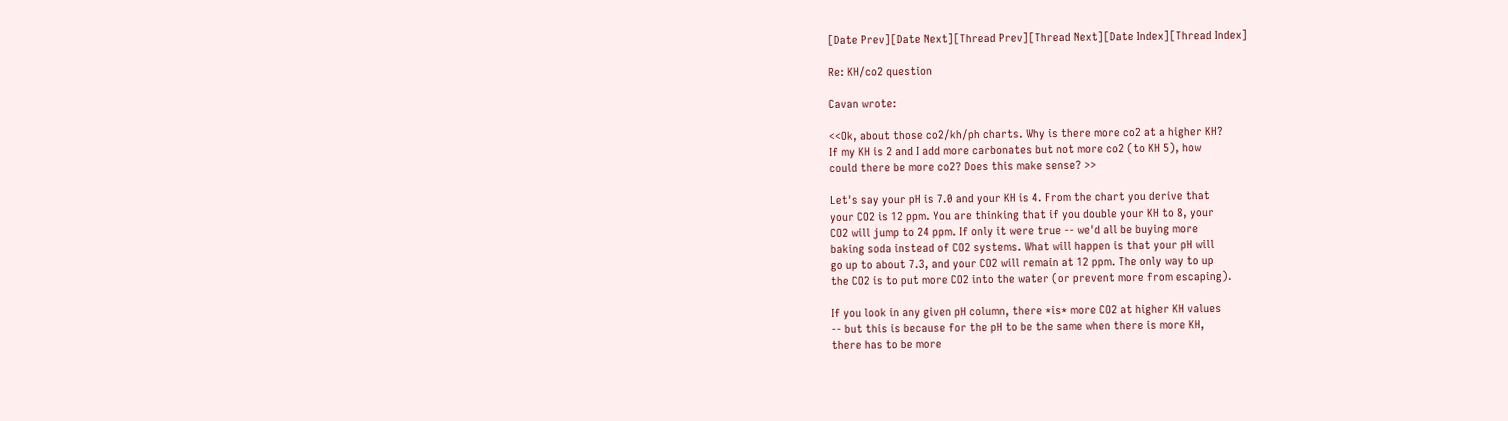[Date Prev][Date Next][Thread Prev][Thread Next][Date Index][Thread Index]

Re: KH/co2 question

Cavan wrote:

<<Ok, about those co2/kh/ph charts. Why is there more co2 at a higher KH?
If my KH is 2 and I add more carbonates but not more co2 (to KH 5), how
could there be more co2? Does this make sense? >>

Let's say your pH is 7.0 and your KH is 4. From the chart you derive that
your CO2 is 12 ppm. You are thinking that if you double your KH to 8, your
CO2 will jump to 24 ppm. If only it were true -- we'd all be buying more
baking soda instead of CO2 systems. What will happen is that your pH will
go up to about 7.3, and your CO2 will remain at 12 ppm. The only way to up
the CO2 is to put more CO2 into the water (or prevent more from escaping).

If you look in any given pH column, there *is* more CO2 at higher KH values
-- but this is because for the pH to be the same when there is more KH,
there has to be more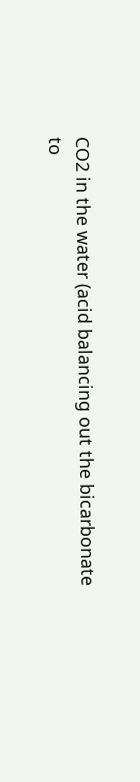CO2 in the water (acid balancing out the bicarbonate
to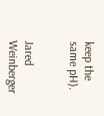keep the same pH).


Jared Weinberger